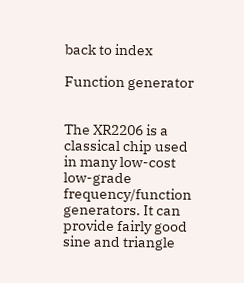back to index

Function generator


The XR2206 is a classical chip used in many low-cost low-grade frequency/function generators. It can provide fairly good sine and triangle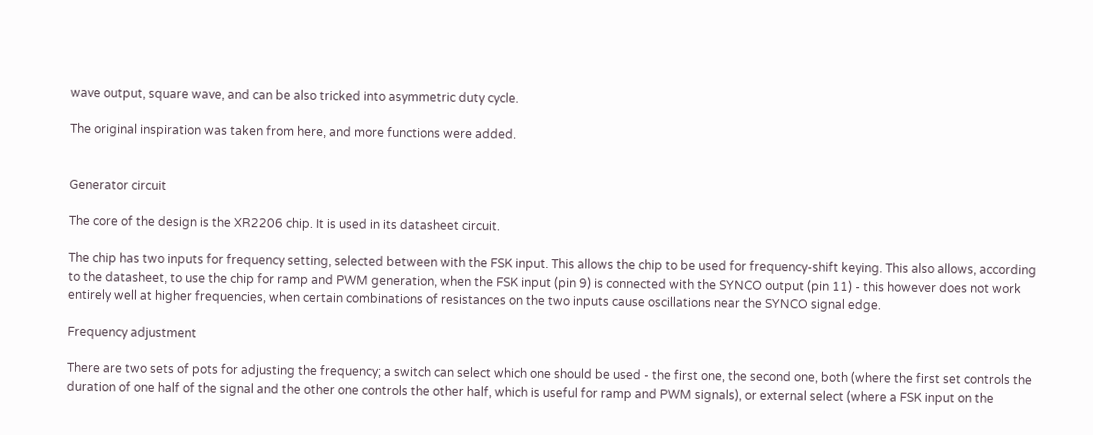wave output, square wave, and can be also tricked into asymmetric duty cycle.

The original inspiration was taken from here, and more functions were added.


Generator circuit

The core of the design is the XR2206 chip. It is used in its datasheet circuit.

The chip has two inputs for frequency setting, selected between with the FSK input. This allows the chip to be used for frequency-shift keying. This also allows, according to the datasheet, to use the chip for ramp and PWM generation, when the FSK input (pin 9) is connected with the SYNCO output (pin 11) - this however does not work entirely well at higher frequencies, when certain combinations of resistances on the two inputs cause oscillations near the SYNCO signal edge.

Frequency adjustment

There are two sets of pots for adjusting the frequency; a switch can select which one should be used - the first one, the second one, both (where the first set controls the duration of one half of the signal and the other one controls the other half, which is useful for ramp and PWM signals), or external select (where a FSK input on the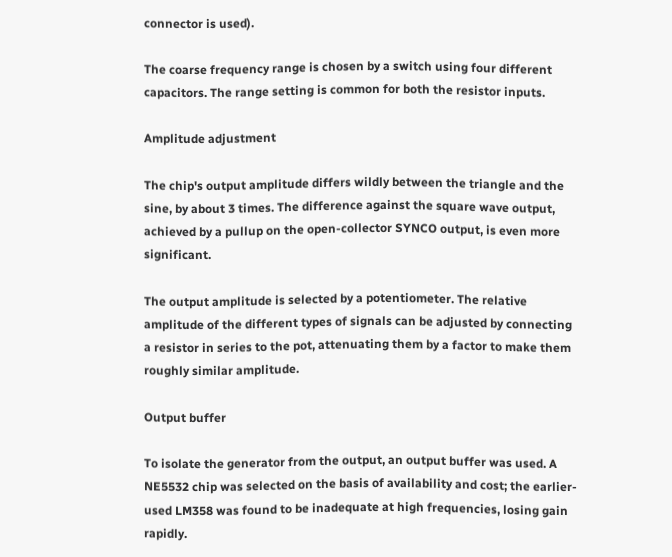connector is used).

The coarse frequency range is chosen by a switch using four different capacitors. The range setting is common for both the resistor inputs.

Amplitude adjustment

The chip's output amplitude differs wildly between the triangle and the sine, by about 3 times. The difference against the square wave output, achieved by a pullup on the open-collector SYNCO output, is even more significant.

The output amplitude is selected by a potentiometer. The relative amplitude of the different types of signals can be adjusted by connecting a resistor in series to the pot, attenuating them by a factor to make them roughly similar amplitude.

Output buffer

To isolate the generator from the output, an output buffer was used. A NE5532 chip was selected on the basis of availability and cost; the earlier-used LM358 was found to be inadequate at high frequencies, losing gain rapidly.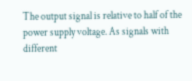The output signal is relative to half of the power supply voltage. As signals with different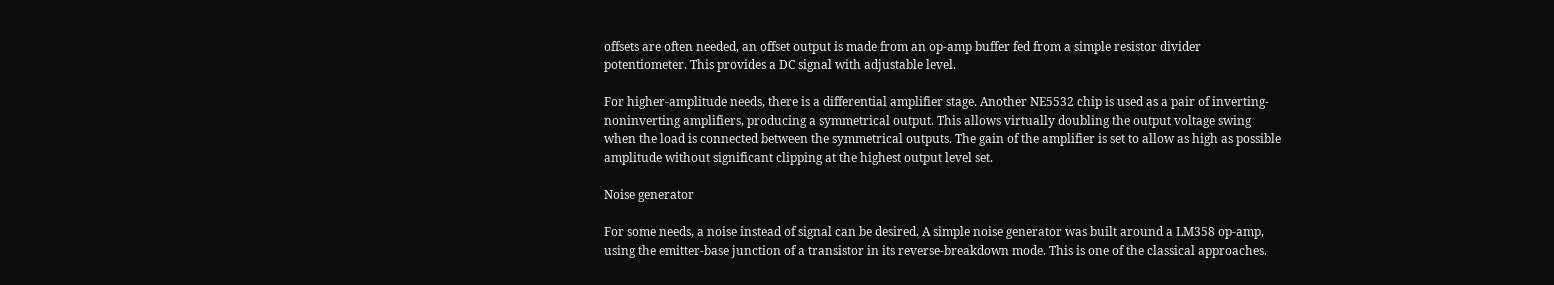offsets are often needed, an offset output is made from an op-amp buffer fed from a simple resistor divider potentiometer. This provides a DC signal with adjustable level.

For higher-amplitude needs, there is a differential amplifier stage. Another NE5532 chip is used as a pair of inverting-noninverting amplifiers, producing a symmetrical output. This allows virtually doubling the output voltage swing when the load is connected between the symmetrical outputs. The gain of the amplifier is set to allow as high as possible amplitude without significant clipping at the highest output level set.

Noise generator

For some needs, a noise instead of signal can be desired. A simple noise generator was built around a LM358 op-amp, using the emitter-base junction of a transistor in its reverse-breakdown mode. This is one of the classical approaches.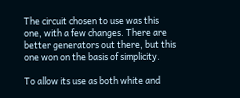The circuit chosen to use was this one, with a few changes. There are better generators out there, but this one won on the basis of simplicity.

To allow its use as both white and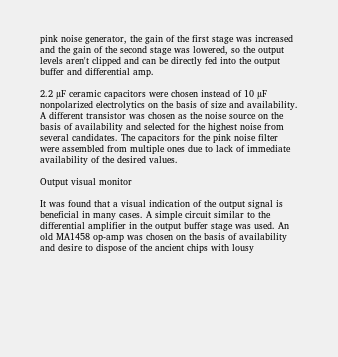pink noise generator, the gain of the first stage was increased and the gain of the second stage was lowered, so the output levels aren't clipped and can be directly fed into the output buffer and differential amp.

2.2 µF ceramic capacitors were chosen instead of 10 µF nonpolarized electrolytics on the basis of size and availability. A different transistor was chosen as the noise source on the basis of availability and selected for the highest noise from several candidates. The capacitors for the pink noise filter were assembled from multiple ones due to lack of immediate availability of the desired values.

Output visual monitor

It was found that a visual indication of the output signal is beneficial in many cases. A simple circuit similar to the differential amplifier in the output buffer stage was used. An old MA1458 op-amp was chosen on the basis of availability and desire to dispose of the ancient chips with lousy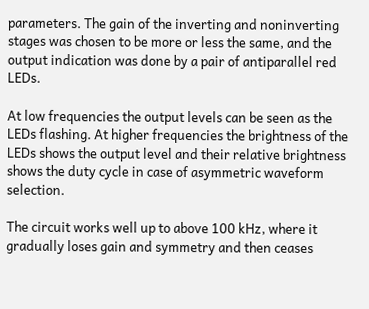parameters. The gain of the inverting and noninverting stages was chosen to be more or less the same, and the output indication was done by a pair of antiparallel red LEDs.

At low frequencies the output levels can be seen as the LEDs flashing. At higher frequencies the brightness of the LEDs shows the output level and their relative brightness shows the duty cycle in case of asymmetric waveform selection.

The circuit works well up to above 100 kHz, where it gradually loses gain and symmetry and then ceases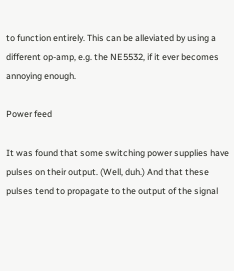to function entirely. This can be alleviated by using a different op-amp, e.g. the NE5532, if it ever becomes annoying enough.

Power feed

It was found that some switching power supplies have pulses on their output. (Well, duh.) And that these pulses tend to propagate to the output of the signal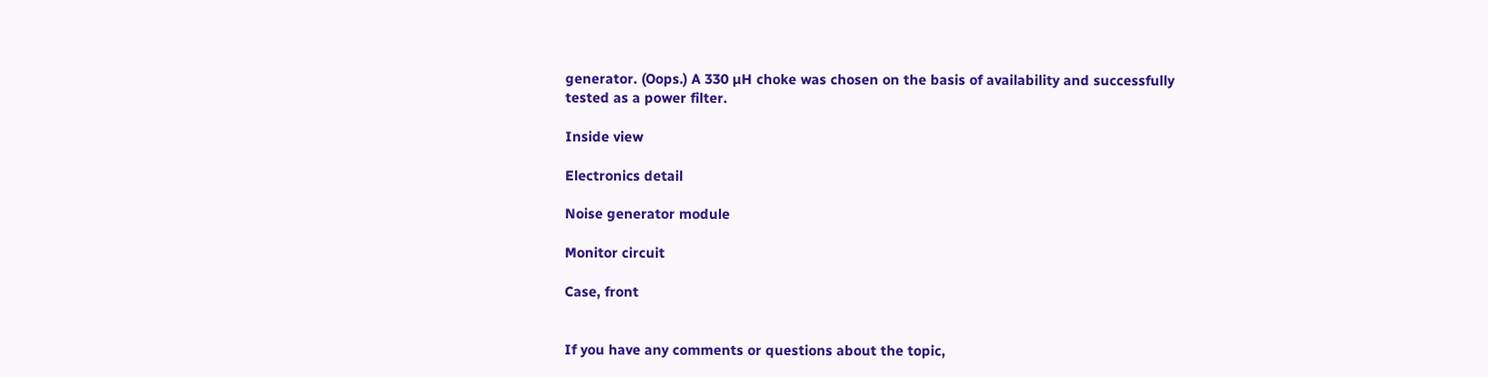generator. (Oops.) A 330 µH choke was chosen on the basis of availability and successfully tested as a power filter.

Inside view

Electronics detail

Noise generator module

Monitor circuit

Case, front


If you have any comments or questions about the topic,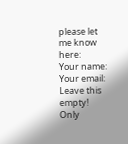please let me know here:
Your name:
Your email:
Leave this empty!
Only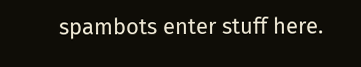spambots enter stuff here.